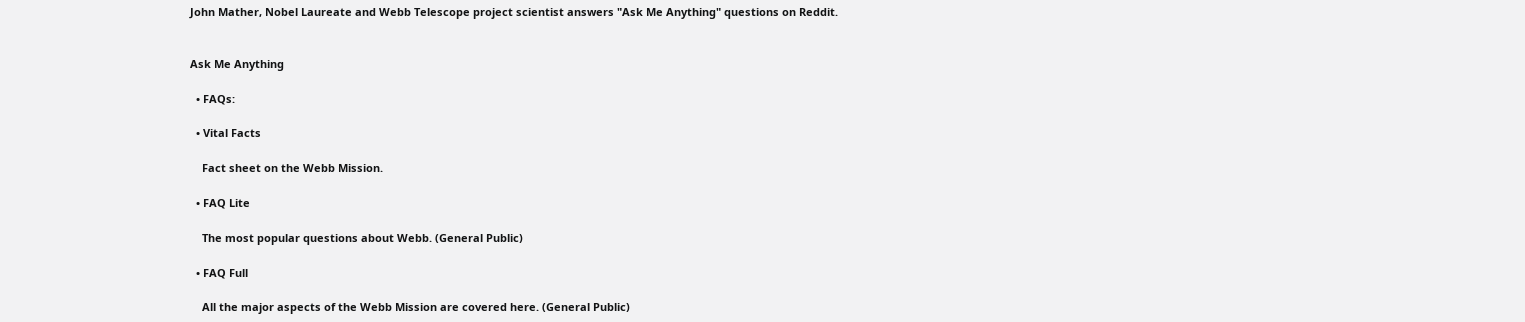John Mather, Nobel Laureate and Webb Telescope project scientist answers "Ask Me Anything" questions on Reddit.


Ask Me Anything

  • FAQs:

  • Vital Facts

    Fact sheet on the Webb Mission.

  • FAQ Lite

    The most popular questions about Webb. (General Public)

  • FAQ Full

    All the major aspects of the Webb Mission are covered here. (General Public)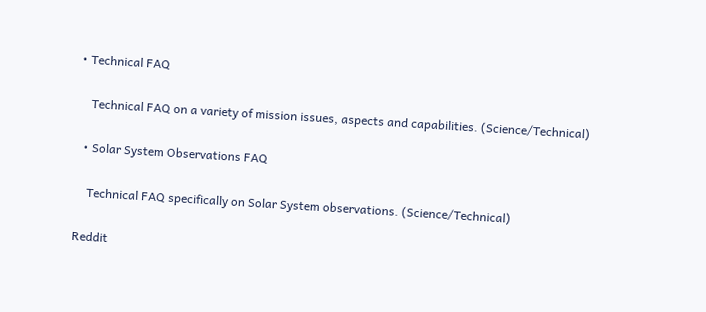• Technical FAQ

    Technical FAQ on a variety of mission issues, aspects and capabilities. (Science/Technical)

  • Solar System Observations FAQ

    Technical FAQ specifically on Solar System observations. (Science/Technical)

Reddit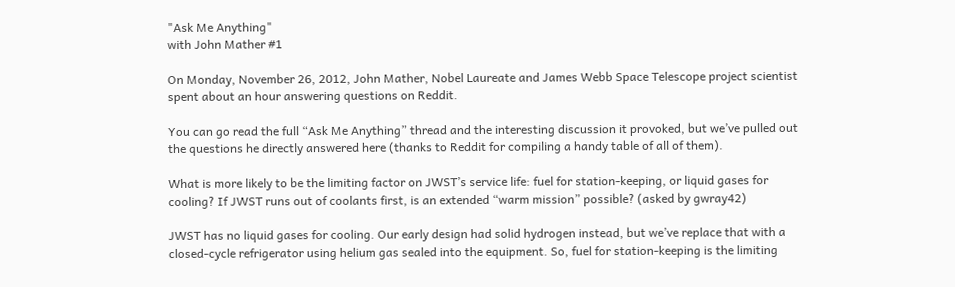"Ask Me Anything"
with John Mather #1

On Monday, November 26, 2012, John Mather, Nobel Laureate and James Webb Space Telescope project scientist spent about an hour answering questions on Reddit.

You can go read the full “Ask Me Anything” thread and the interesting discussion it provoked, but we’ve pulled out the questions he directly answered here (thanks to Reddit for compiling a handy table of all of them).

What is more likely to be the limiting factor on JWST’s service life: fuel for station-keeping, or liquid gases for cooling? If JWST runs out of coolants first, is an extended “warm mission” possible? (asked by gwray42)

JWST has no liquid gases for cooling. Our early design had solid hydrogen instead, but we’ve replace that with a closed-cycle refrigerator using helium gas sealed into the equipment. So, fuel for station-keeping is the limiting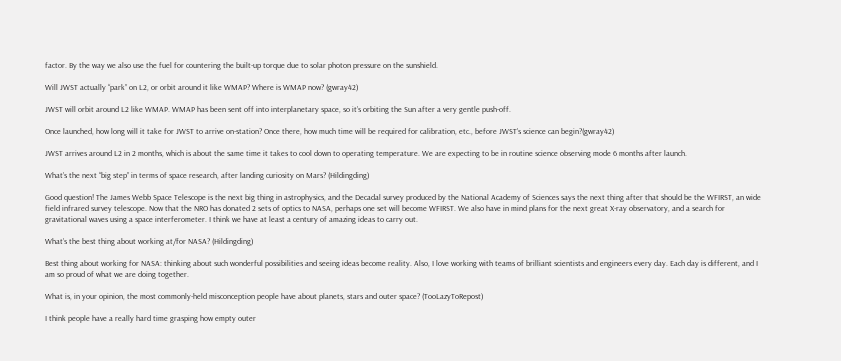factor. By the way we also use the fuel for countering the built-up torque due to solar photon pressure on the sunshield.

Will JWST actually “park” on L2, or orbit around it like WMAP? Where is WMAP now? (gwray42)

JWST will orbit around L2 like WMAP. WMAP has been sent off into interplanetary space, so it’s orbiting the Sun after a very gentle push-off.

Once launched, how long will it take for JWST to arrive on-station? Once there, how much time will be required for calibration, etc., before JWST’s science can begin?(gwray42)

JWST arrives around L2 in 2 months, which is about the same time it takes to cool down to operating temperature. We are expecting to be in routine science observing mode 6 months after launch.

What’s the next “big step” in terms of space research, after landing curiosity on Mars? (Hildingding)

Good question! The James Webb Space Telescope is the next big thing in astrophysics, and the Decadal survey produced by the National Academy of Sciences says the next thing after that should be the WFIRST, an wide field infrared survey telescope. Now that the NRO has donated 2 sets of optics to NASA, perhaps one set will become WFIRST. We also have in mind plans for the next great X-ray observatory, and a search for gravitational waves using a space interferometer. I think we have at least a century of amazing ideas to carry out.

What’s the best thing about working at/for NASA? (Hildingding)

Best thing about working for NASA: thinking about such wonderful possibilities and seeing ideas become reality. Also, I love working with teams of brilliant scientists and engineers every day. Each day is different, and I am so proud of what we are doing together.

What is, in your opinion, the most commonly-held misconception people have about planets, stars and outer space? (TooLazyToRepost)

I think people have a really hard time grasping how empty outer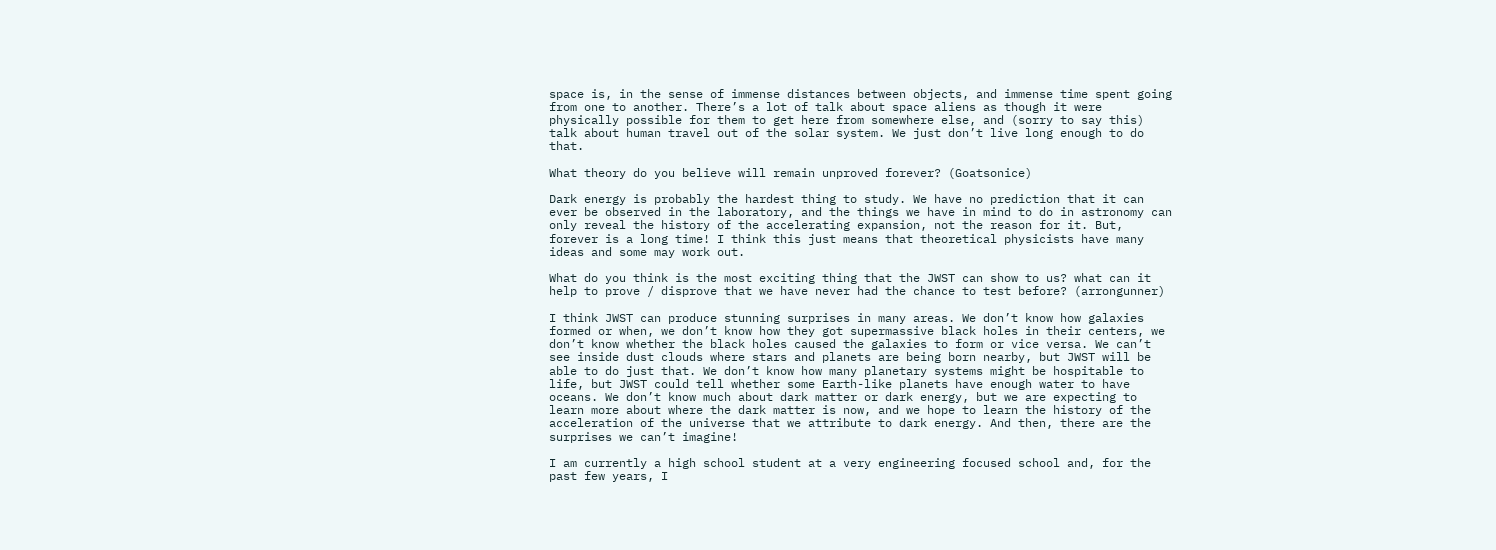space is, in the sense of immense distances between objects, and immense time spent going from one to another. There’s a lot of talk about space aliens as though it were physically possible for them to get here from somewhere else, and (sorry to say this) talk about human travel out of the solar system. We just don’t live long enough to do that.

What theory do you believe will remain unproved forever? (Goatsonice)

Dark energy is probably the hardest thing to study. We have no prediction that it can ever be observed in the laboratory, and the things we have in mind to do in astronomy can only reveal the history of the accelerating expansion, not the reason for it. But, forever is a long time! I think this just means that theoretical physicists have many ideas and some may work out.

What do you think is the most exciting thing that the JWST can show to us? what can it help to prove / disprove that we have never had the chance to test before? (arrongunner)

I think JWST can produce stunning surprises in many areas. We don’t know how galaxies formed or when, we don’t know how they got supermassive black holes in their centers, we don’t know whether the black holes caused the galaxies to form or vice versa. We can’t see inside dust clouds where stars and planets are being born nearby, but JWST will be able to do just that. We don’t know how many planetary systems might be hospitable to life, but JWST could tell whether some Earth-like planets have enough water to have oceans. We don’t know much about dark matter or dark energy, but we are expecting to learn more about where the dark matter is now, and we hope to learn the history of the acceleration of the universe that we attribute to dark energy. And then, there are the surprises we can’t imagine!

I am currently a high school student at a very engineering focused school and, for the past few years, I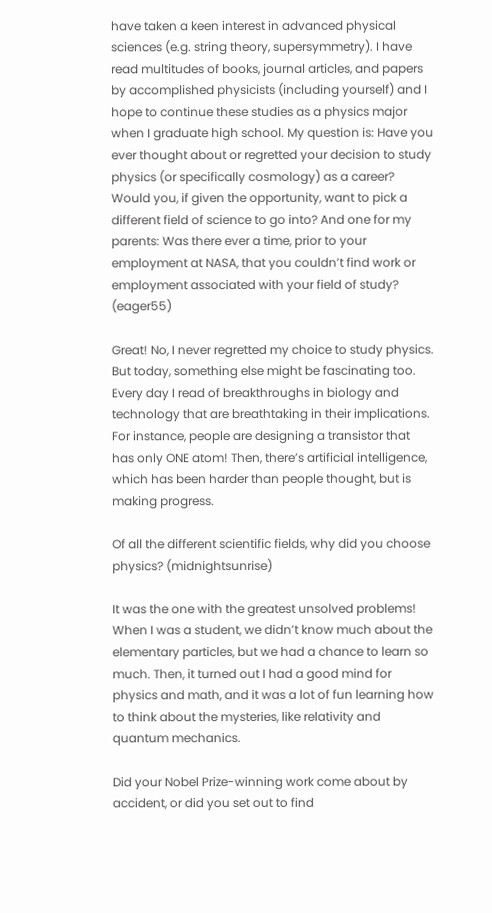have taken a keen interest in advanced physical sciences (e.g. string theory, supersymmetry). I have read multitudes of books, journal articles, and papers by accomplished physicists (including yourself) and I hope to continue these studies as a physics major when I graduate high school. My question is: Have you ever thought about or regretted your decision to study physics (or specifically cosmology) as a career? Would you, if given the opportunity, want to pick a different field of science to go into? And one for my parents: Was there ever a time, prior to your employment at NASA, that you couldn’t find work or employment associated with your field of study? (eager55)

Great! No, I never regretted my choice to study physics. But today, something else might be fascinating too. Every day I read of breakthroughs in biology and technology that are breathtaking in their implications. For instance, people are designing a transistor that has only ONE atom! Then, there’s artificial intelligence, which has been harder than people thought, but is making progress.

Of all the different scientific fields, why did you choose physics? (midnightsunrise)

It was the one with the greatest unsolved problems! When I was a student, we didn’t know much about the elementary particles, but we had a chance to learn so much. Then, it turned out I had a good mind for physics and math, and it was a lot of fun learning how to think about the mysteries, like relativity and quantum mechanics.

Did your Nobel Prize-winning work come about by accident, or did you set out to find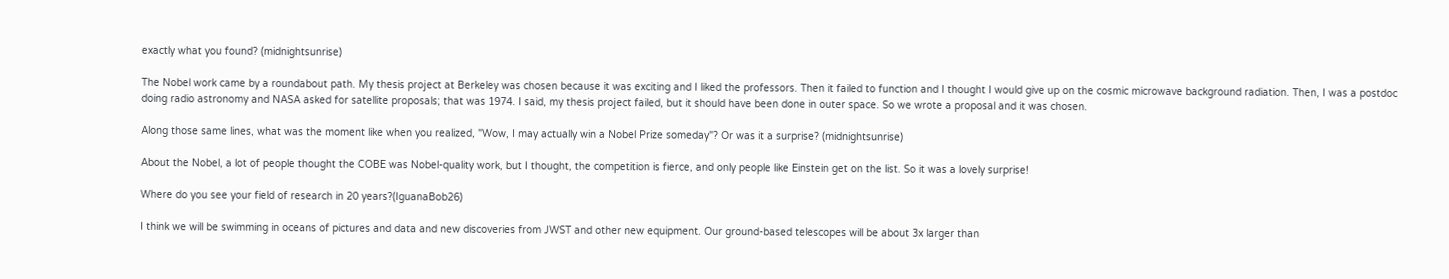exactly what you found? (midnightsunrise)

The Nobel work came by a roundabout path. My thesis project at Berkeley was chosen because it was exciting and I liked the professors. Then it failed to function and I thought I would give up on the cosmic microwave background radiation. Then, I was a postdoc doing radio astronomy and NASA asked for satellite proposals; that was 1974. I said, my thesis project failed, but it should have been done in outer space. So we wrote a proposal and it was chosen.

Along those same lines, what was the moment like when you realized, "Wow, I may actually win a Nobel Prize someday"? Or was it a surprise? (midnightsunrise)

About the Nobel, a lot of people thought the COBE was Nobel-quality work, but I thought, the competition is fierce, and only people like Einstein get on the list. So it was a lovely surprise!

Where do you see your field of research in 20 years?(IguanaBob26)

I think we will be swimming in oceans of pictures and data and new discoveries from JWST and other new equipment. Our ground-based telescopes will be about 3x larger than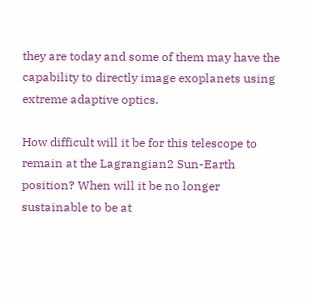they are today and some of them may have the capability to directly image exoplanets using extreme adaptive optics.

How difficult will it be for this telescope to remain at the Lagrangian2 Sun-Earth position? When will it be no longer sustainable to be at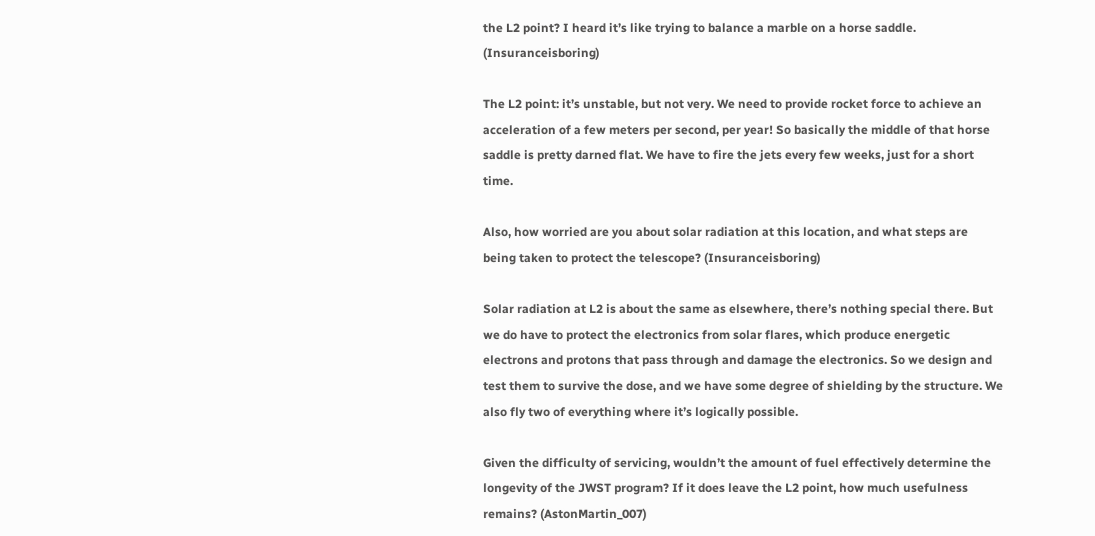the L2 point? I heard it’s like trying to balance a marble on a horse saddle. (Insuranceisboring)

The L2 point: it’s unstable, but not very. We need to provide rocket force to achieve an acceleration of a few meters per second, per year! So basically the middle of that horse saddle is pretty darned flat. We have to fire the jets every few weeks, just for a short time.

Also, how worried are you about solar radiation at this location, and what steps are being taken to protect the telescope? (Insuranceisboring)

Solar radiation at L2 is about the same as elsewhere, there’s nothing special there. But we do have to protect the electronics from solar flares, which produce energetic electrons and protons that pass through and damage the electronics. So we design and test them to survive the dose, and we have some degree of shielding by the structure. We also fly two of everything where it’s logically possible.

Given the difficulty of servicing, wouldn’t the amount of fuel effectively determine the longevity of the JWST program? If it does leave the L2 point, how much usefulness remains? (AstonMartin_007)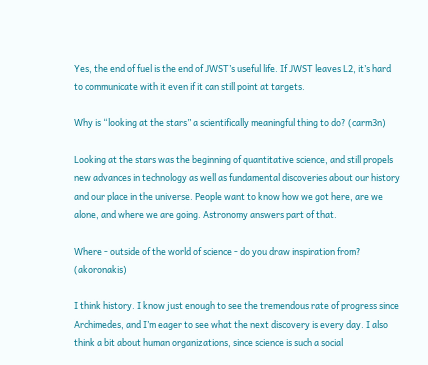Yes, the end of fuel is the end of JWST’s useful life. If JWST leaves L2, it’s hard to communicate with it even if it can still point at targets.

Why is “looking at the stars” a scientifically meaningful thing to do? (carm3n)

Looking at the stars was the beginning of quantitative science, and still propels new advances in technology as well as fundamental discoveries about our history and our place in the universe. People want to know how we got here, are we alone, and where we are going. Astronomy answers part of that.

Where - outside of the world of science - do you draw inspiration from? (akoronakis)

I think history. I know just enough to see the tremendous rate of progress since Archimedes, and I’m eager to see what the next discovery is every day. I also think a bit about human organizations, since science is such a social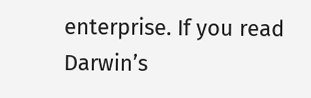enterprise. If you read Darwin’s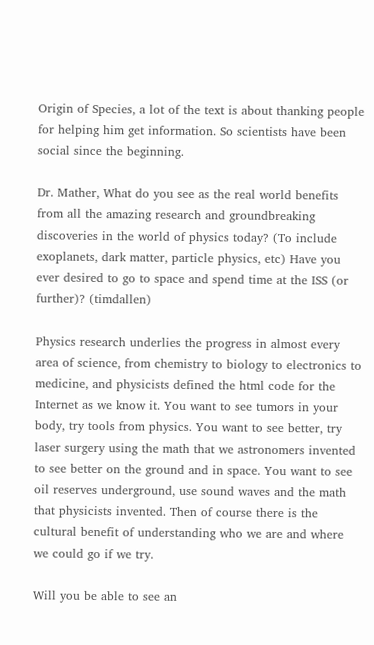Origin of Species, a lot of the text is about thanking people for helping him get information. So scientists have been social since the beginning.

Dr. Mather, What do you see as the real world benefits from all the amazing research and groundbreaking discoveries in the world of physics today? (To include exoplanets, dark matter, particle physics, etc) Have you ever desired to go to space and spend time at the ISS (or further)? (timdallen)

Physics research underlies the progress in almost every area of science, from chemistry to biology to electronics to medicine, and physicists defined the html code for the Internet as we know it. You want to see tumors in your body, try tools from physics. You want to see better, try laser surgery using the math that we astronomers invented to see better on the ground and in space. You want to see oil reserves underground, use sound waves and the math that physicists invented. Then of course there is the cultural benefit of understanding who we are and where we could go if we try.

Will you be able to see an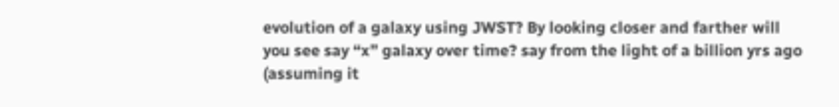evolution of a galaxy using JWST? By looking closer and farther will you see say “x” galaxy over time? say from the light of a billion yrs ago (assuming it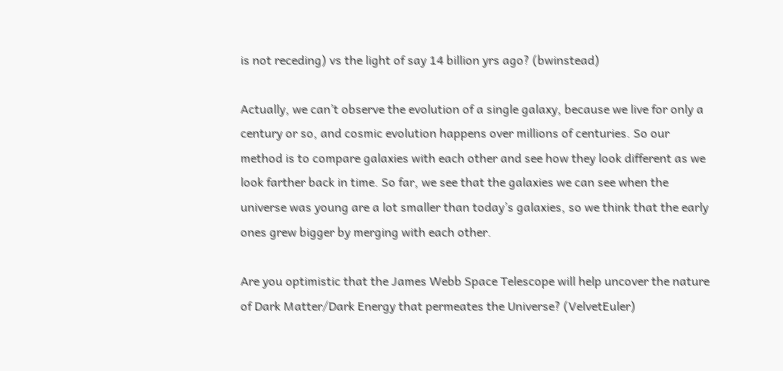is not receding) vs the light of say 14 billion yrs ago? (bwinstead)

Actually, we can’t observe the evolution of a single galaxy, because we live for only a century or so, and cosmic evolution happens over millions of centuries. So our method is to compare galaxies with each other and see how they look different as we look farther back in time. So far, we see that the galaxies we can see when the universe was young are a lot smaller than today’s galaxies, so we think that the early ones grew bigger by merging with each other.

Are you optimistic that the James Webb Space Telescope will help uncover the nature of Dark Matter/Dark Energy that permeates the Universe? (VelvetEuler)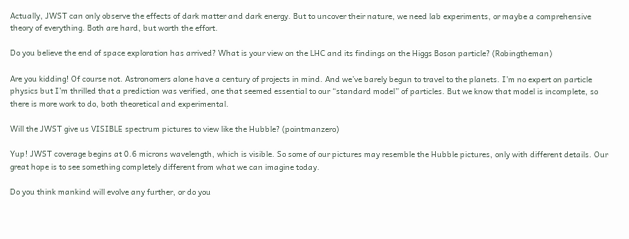Actually, JWST can only observe the effects of dark matter and dark energy. But to uncover their nature, we need lab experiments, or maybe a comprehensive theory of everything. Both are hard, but worth the effort.

Do you believe the end of space exploration has arrived? What is your view on the LHC and its findings on the Higgs Boson particle? (Robingtheman)

Are you kidding! Of course not. Astronomers alone have a century of projects in mind. And we’ve barely begun to travel to the planets. I’m no expert on particle physics but I’m thrilled that a prediction was verified, one that seemed essential to our “standard model” of particles. But we know that model is incomplete, so there is more work to do, both theoretical and experimental.

Will the JWST give us VISIBLE spectrum pictures to view like the Hubble? (pointmanzero)

Yup! JWST coverage begins at 0.6 microns wavelength, which is visible. So some of our pictures may resemble the Hubble pictures, only with different details. Our great hope is to see something completely different from what we can imagine today.

Do you think mankind will evolve any further, or do you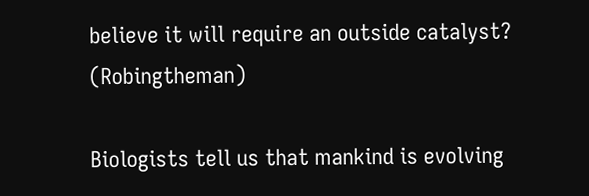believe it will require an outside catalyst? (Robingtheman)

Biologists tell us that mankind is evolving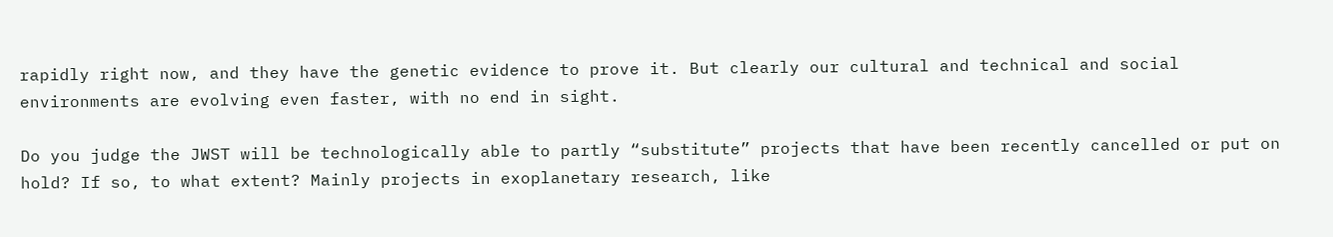rapidly right now, and they have the genetic evidence to prove it. But clearly our cultural and technical and social environments are evolving even faster, with no end in sight.

Do you judge the JWST will be technologically able to partly “substitute” projects that have been recently cancelled or put on hold? If so, to what extent? Mainly projects in exoplanetary research, like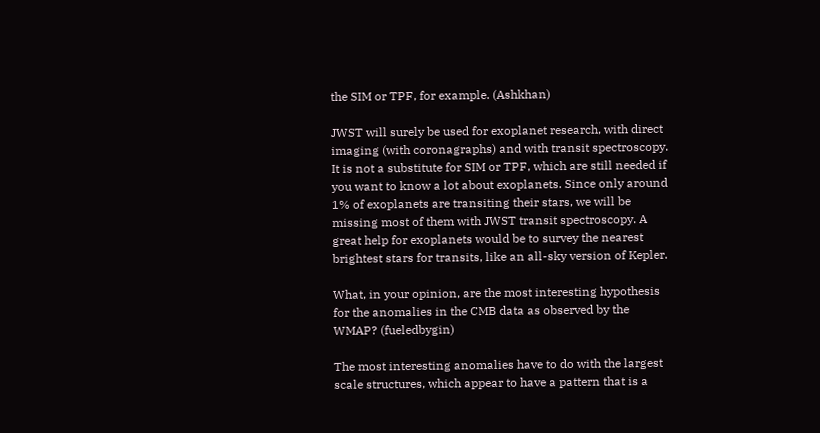the SIM or TPF, for example. (Ashkhan)

JWST will surely be used for exoplanet research, with direct imaging (with coronagraphs) and with transit spectroscopy. It is not a substitute for SIM or TPF, which are still needed if you want to know a lot about exoplanets. Since only around 1% of exoplanets are transiting their stars, we will be missing most of them with JWST transit spectroscopy. A great help for exoplanets would be to survey the nearest brightest stars for transits, like an all-sky version of Kepler.

What, in your opinion, are the most interesting hypothesis for the anomalies in the CMB data as observed by the WMAP? (fueledbygin)

The most interesting anomalies have to do with the largest scale structures, which appear to have a pattern that is a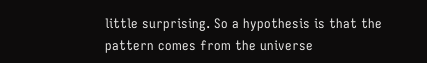little surprising. So a hypothesis is that the pattern comes from the universe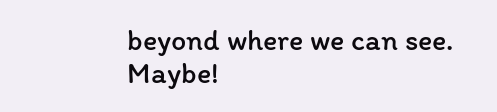beyond where we can see. Maybe!